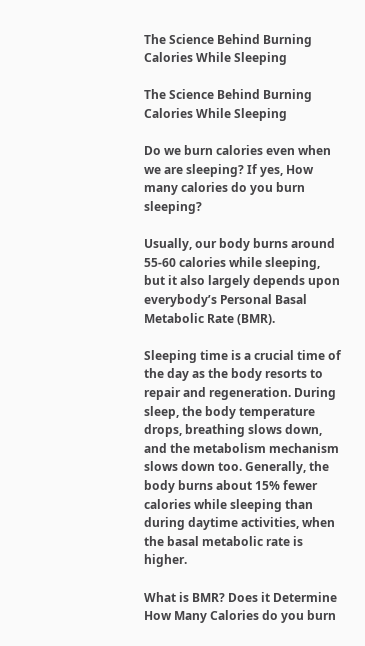The Science Behind Burning Calories While Sleeping

The Science Behind Burning Calories While Sleeping

Do we burn calories even when we are sleeping? If yes, How many calories do you burn sleeping?

Usually, our body burns around 55-60 calories while sleeping, but it also largely depends upon everybody’s Personal Basal Metabolic Rate (BMR).

Sleeping time is a crucial time of the day as the body resorts to repair and regeneration. During sleep, the body temperature drops, breathing slows down, and the metabolism mechanism slows down too. Generally, the body burns about 15% fewer calories while sleeping than during daytime activities, when the basal metabolic rate is higher.

What is BMR? Does it Determine How Many Calories do you burn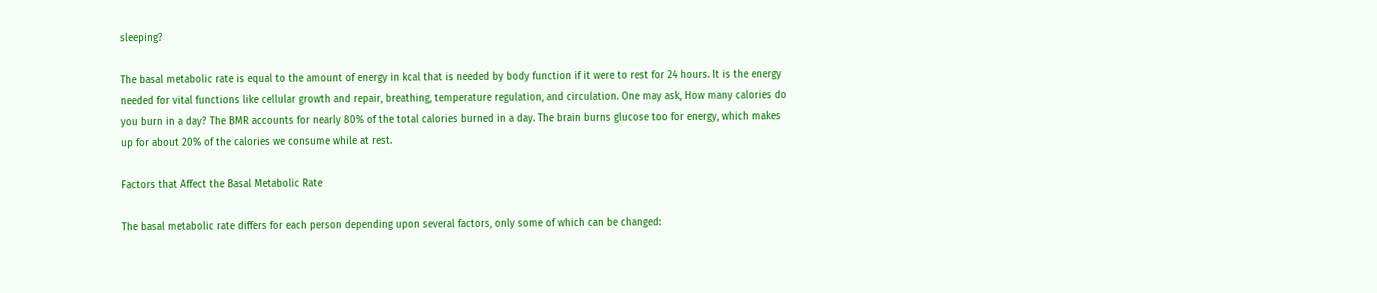sleeping?

The basal metabolic rate is equal to the amount of energy in kcal that is needed by body function if it were to rest for 24 hours. It is the energy needed for vital functions like cellular growth and repair, breathing, temperature regulation, and circulation. One may ask, How many calories do you burn in a day? The BMR accounts for nearly 80% of the total calories burned in a day. The brain burns glucose too for energy, which makes up for about 20% of the calories we consume while at rest.

Factors that Affect the Basal Metabolic Rate

The basal metabolic rate differs for each person depending upon several factors, only some of which can be changed: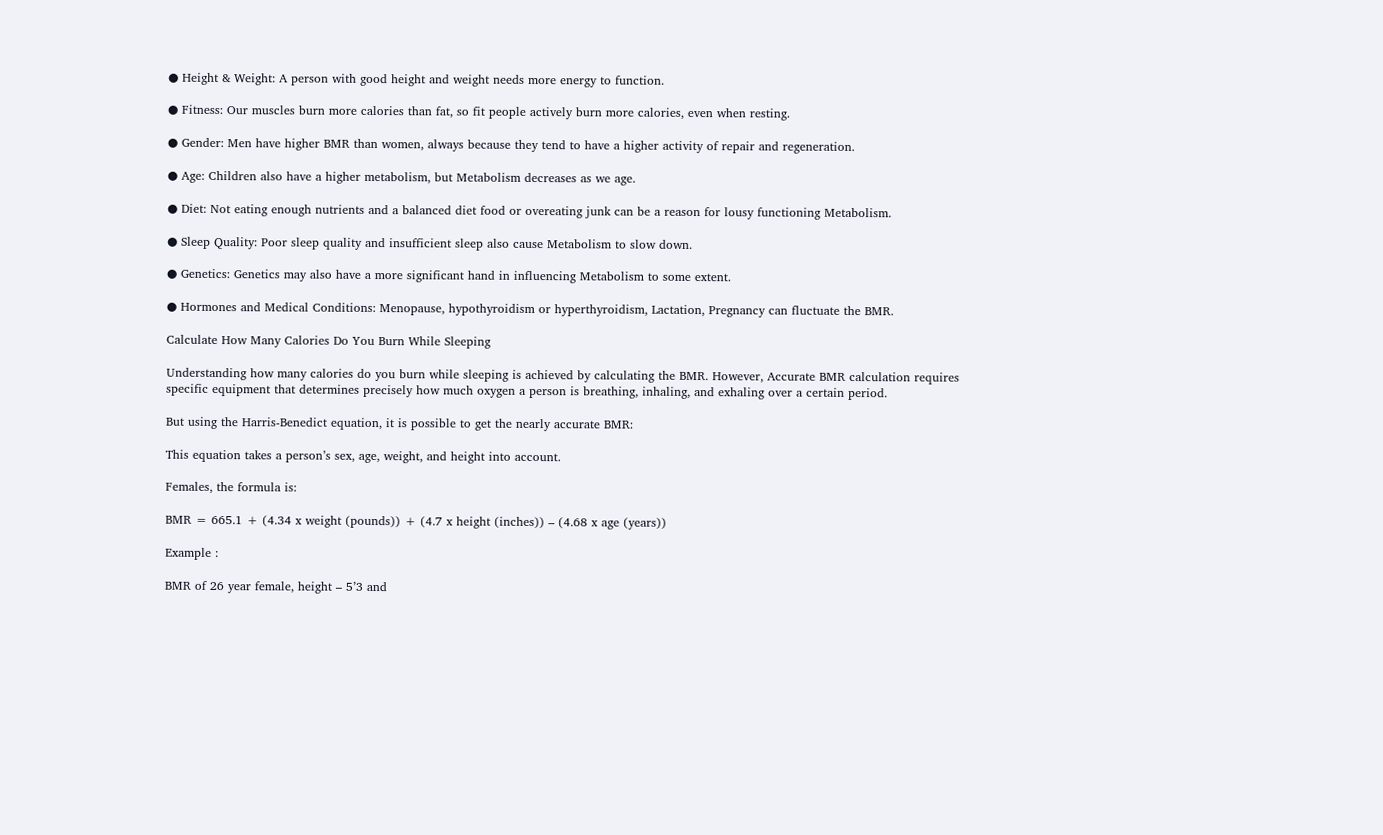● Height & Weight: A person with good height and weight needs more energy to function.

● Fitness: Our muscles burn more calories than fat, so fit people actively burn more calories, even when resting.

● Gender: Men have higher BMR than women, always because they tend to have a higher activity of repair and regeneration.

● Age: Children also have a higher metabolism, but Metabolism decreases as we age.

● Diet: Not eating enough nutrients and a balanced diet food or overeating junk can be a reason for lousy functioning Metabolism.

● Sleep Quality: Poor sleep quality and insufficient sleep also cause Metabolism to slow down.

● Genetics: Genetics may also have a more significant hand in influencing Metabolism to some extent.

● Hormones and Medical Conditions: Menopause, hypothyroidism or hyperthyroidism, Lactation, Pregnancy can fluctuate the BMR.

Calculate How Many Calories Do You Burn While Sleeping

Understanding how many calories do you burn while sleeping is achieved by calculating the BMR. However, Accurate BMR calculation requires specific equipment that determines precisely how much oxygen a person is breathing, inhaling, and exhaling over a certain period.

But using the Harris-Benedict equation, it is possible to get the nearly accurate BMR:

This equation takes a person’s sex, age, weight, and height into account.

Females, the formula is:

BMR = 665.1 + (4.34 x weight (pounds)) + (4.7 x height (inches)) – (4.68 x age (years))

Example :

BMR of 26 year female, height – 5’3 and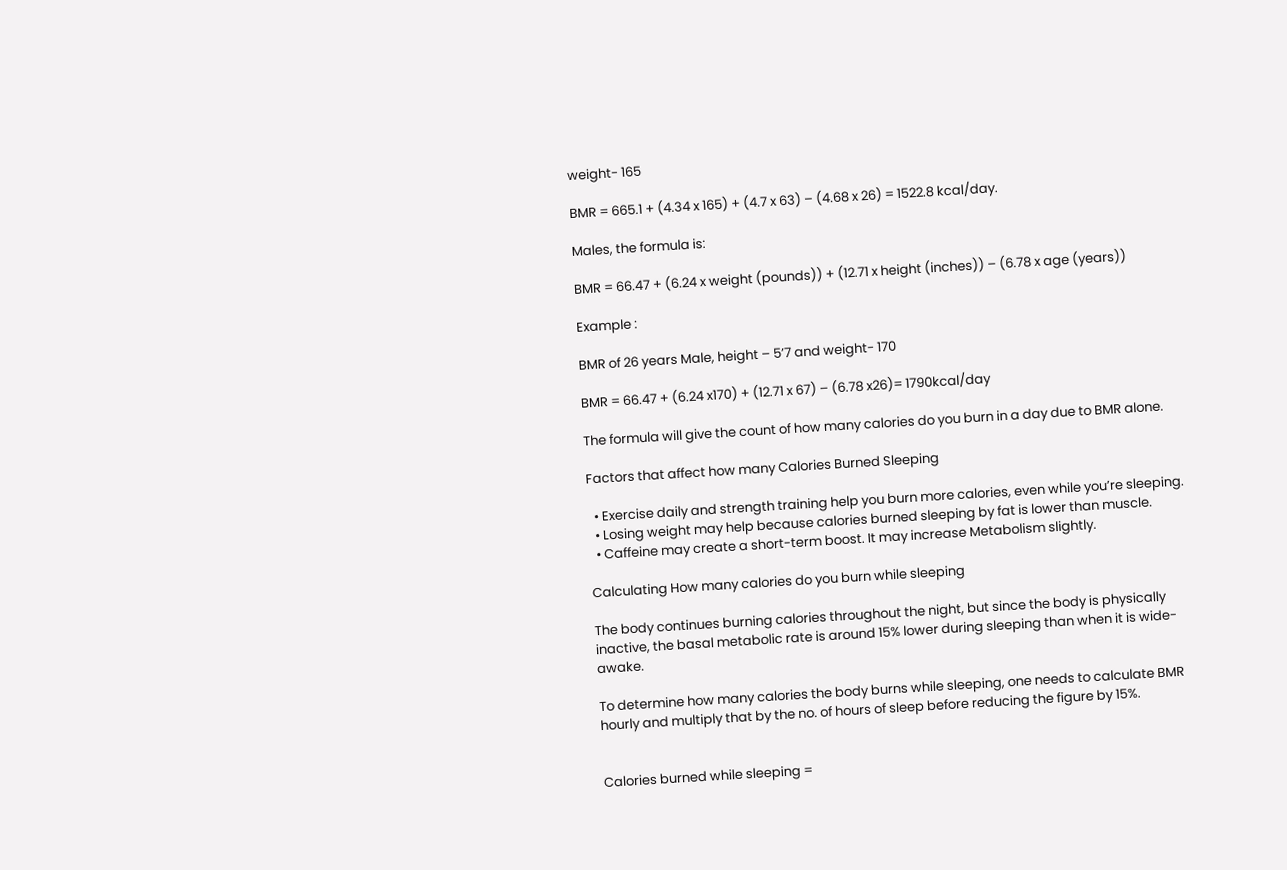weight- 165

BMR = 665.1 + (4.34 x 165) + (4.7 x 63) – (4.68 x 26) = 1522.8 kcal/day.

Males, the formula is:

BMR = 66.47 + (6.24 x weight (pounds)) + (12.71 x height (inches)) – (6.78 x age (years))

Example :

BMR of 26 years Male, height – 5’7 and weight- 170

BMR = 66.47 + (6.24 x170) + (12.71 x 67) – (6.78 x26)= 1790kcal/day

The formula will give the count of how many calories do you burn in a day due to BMR alone.

Factors that affect how many Calories Burned Sleeping

  • Exercise daily and strength training help you burn more calories, even while you’re sleeping.
  • Losing weight may help because calories burned sleeping by fat is lower than muscle.
  • Caffeine may create a short-term boost. It may increase Metabolism slightly.

Calculating How many calories do you burn while sleeping

The body continues burning calories throughout the night, but since the body is physically inactive, the basal metabolic rate is around 15% lower during sleeping than when it is wide-awake.

To determine how many calories the body burns while sleeping, one needs to calculate BMR hourly and multiply that by the no. of hours of sleep before reducing the figure by 15%.


Calories burned while sleeping =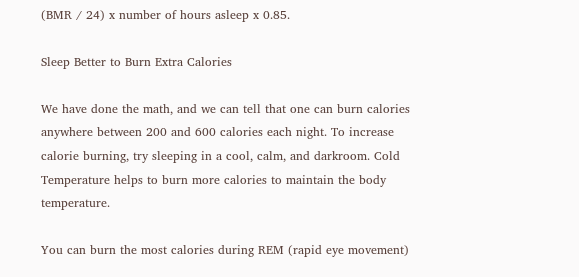(BMR / 24) x number of hours asleep x 0.85.

Sleep Better to Burn Extra Calories

We have done the math, and we can tell that one can burn calories anywhere between 200 and 600 calories each night. To increase calorie burning, try sleeping in a cool, calm, and darkroom. Cold Temperature helps to burn more calories to maintain the body temperature.

You can burn the most calories during REM (rapid eye movement)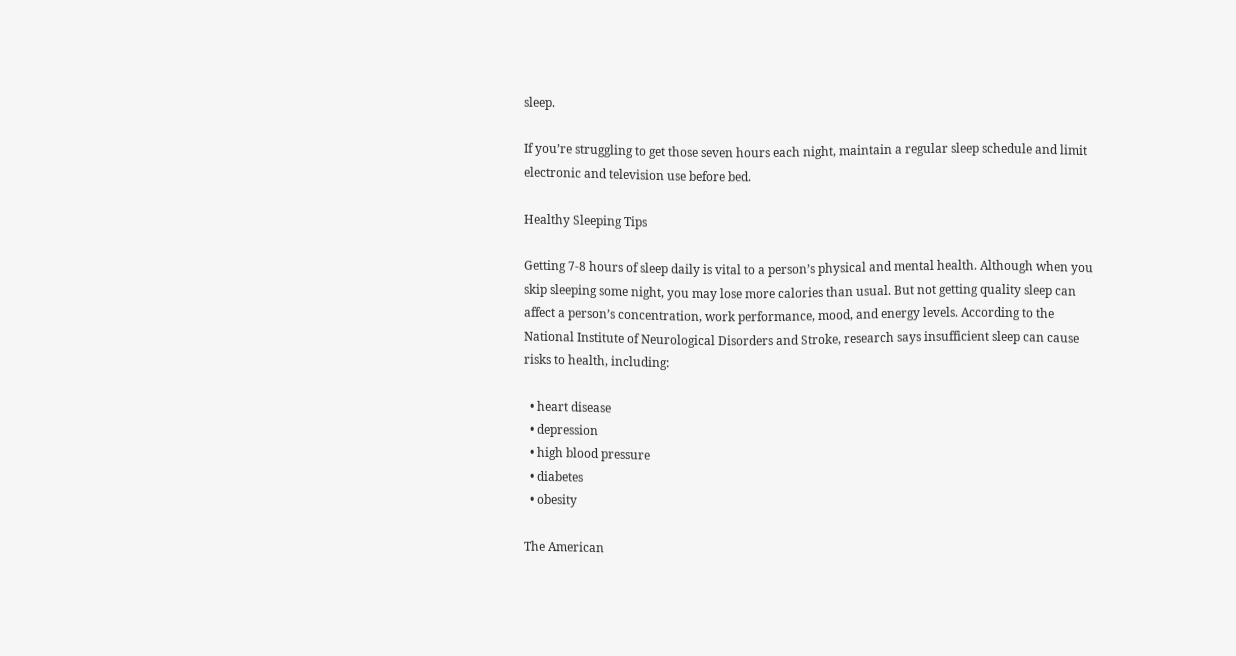sleep.

If you’re struggling to get those seven hours each night, maintain a regular sleep schedule and limit electronic and television use before bed.

Healthy Sleeping Tips

Getting 7-8 hours of sleep daily is vital to a person’s physical and mental health. Although when you skip sleeping some night, you may lose more calories than usual. But not getting quality sleep can affect a person’s concentration, work performance, mood, and energy levels. According to the National Institute of Neurological Disorders and Stroke, research says insufficient sleep can cause risks to health, including:

  • heart disease
  • depression
  • high blood pressure
  • diabetes
  • obesity

The American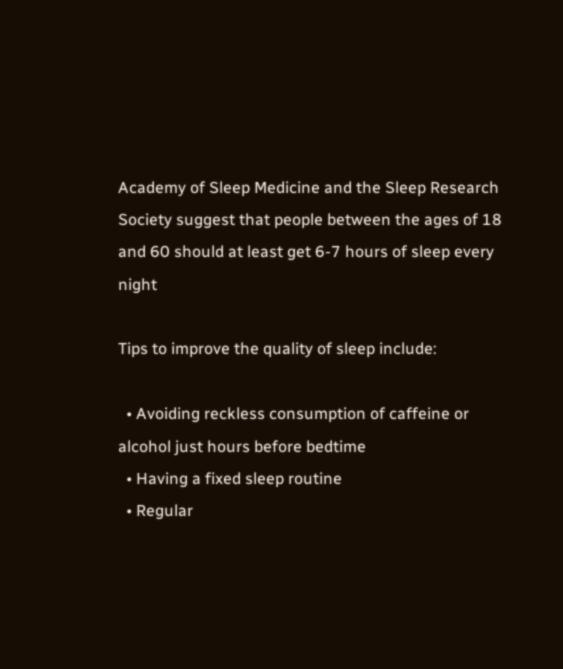Academy of Sleep Medicine and the Sleep Research Society suggest that people between the ages of 18 and 60 should at least get 6-7 hours of sleep every night

Tips to improve the quality of sleep include:

  • Avoiding reckless consumption of caffeine or alcohol just hours before bedtime
  • Having a fixed sleep routine
  • Regular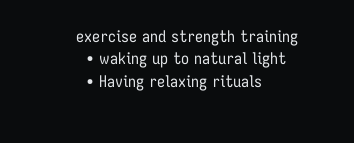exercise and strength training
  • waking up to natural light
  • Having relaxing rituals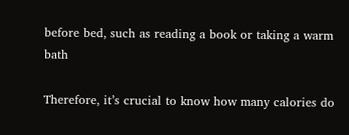before bed, such as reading a book or taking a warm bath

Therefore, it’s crucial to know how many calories do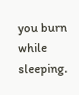you burn while sleeping.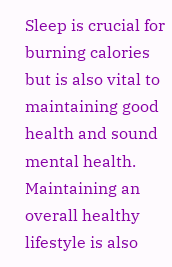Sleep is crucial for burning calories but is also vital to maintaining good health and sound mental health. Maintaining an overall healthy lifestyle is also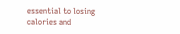essential to losing calories and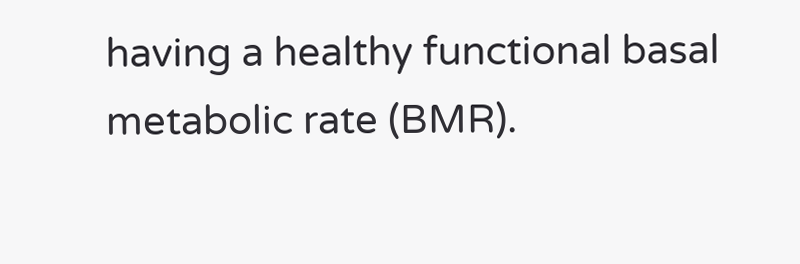having a healthy functional basal metabolic rate (BMR).